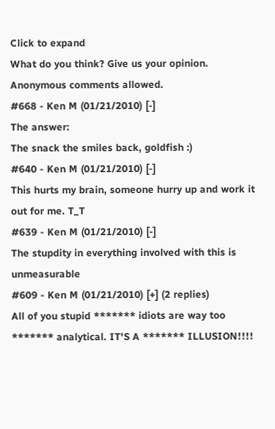Click to expand
What do you think? Give us your opinion. Anonymous comments allowed.
#668 - Ken M (01/21/2010) [-]
The answer:
The snack the smiles back, goldfish :)
#640 - Ken M (01/21/2010) [-]
This hurts my brain, someone hurry up and work it out for me. T_T
#639 - Ken M (01/21/2010) [-]
The stupdity in everything involved with this is unmeasurable
#609 - Ken M (01/21/2010) [+] (2 replies)
All of you stupid ******* idiots are way too ******* analytical. IT'S A ******* ILLUSION!!!!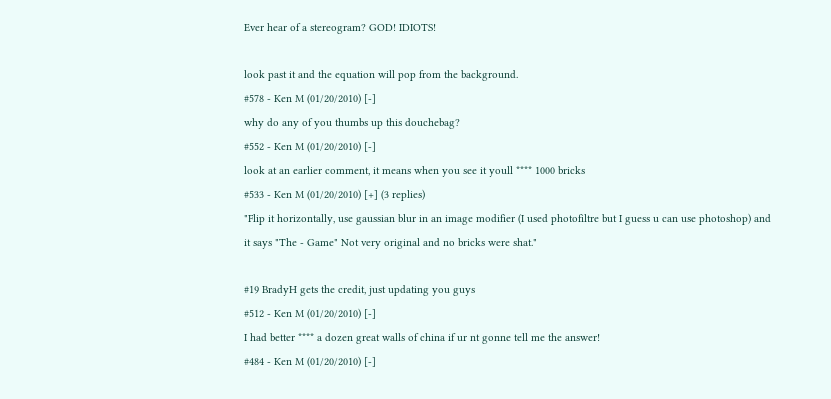Ever hear of a stereogram? GOD! IDIOTS!

look past it and the equation will pop from the background.
#578 - Ken M (01/20/2010) [-]
why do any of you thumbs up this douchebag?
#552 - Ken M (01/20/2010) [-]
look at an earlier comment, it means when you see it youll **** 1000 bricks
#533 - Ken M (01/20/2010) [+] (3 replies)
"Flip it horizontally, use gaussian blur in an image modifier (I used photofiltre but I guess u can use photoshop) and it says "The - Game" Not very original and no bricks were shat."

#19 BradyH gets the credit, just updating you guys
#512 - Ken M (01/20/2010) [-]
I had better **** a dozen great walls of china if ur nt gonne tell me the answer!
#484 - Ken M (01/20/2010) [-]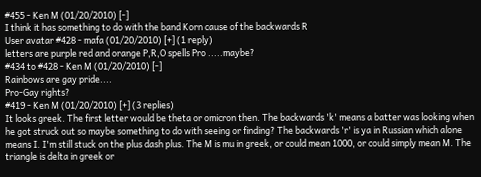#455 - Ken M (01/20/2010) [-]
I think it has something to do with the band Korn cause of the backwards R
User avatar #428 - mafa (01/20/2010) [+] (1 reply)
letters are purple red and orange P,R,O spells Pro .....maybe?
#434 to #428 - Ken M (01/20/2010) [-]
Rainbows are gay pride....
Pro-Gay rights?
#419 - Ken M (01/20/2010) [+] (3 replies)
It looks greek. The first letter would be theta or omicron then. The backwards 'k' means a batter was looking when he got struck out so maybe something to do with seeing or finding? The backwards 'r' is ya in Russian which alone means I. I'm still stuck on the plus dash plus. The M is mu in greek, or could mean 1000, or could simply mean M. The triangle is delta in greek or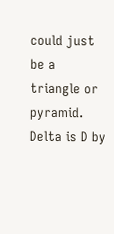could just be a triangle or pyramid. Delta is D by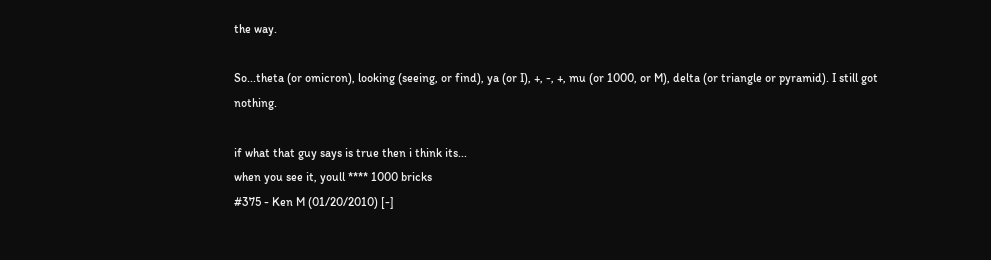the way.

So...theta (or omicron), looking (seeing, or find), ya (or I), +, -, +, mu (or 1000, or M), delta (or triangle or pyramid). I still got nothing.

if what that guy says is true then i think its...
when you see it, youll **** 1000 bricks
#375 - Ken M (01/20/2010) [-]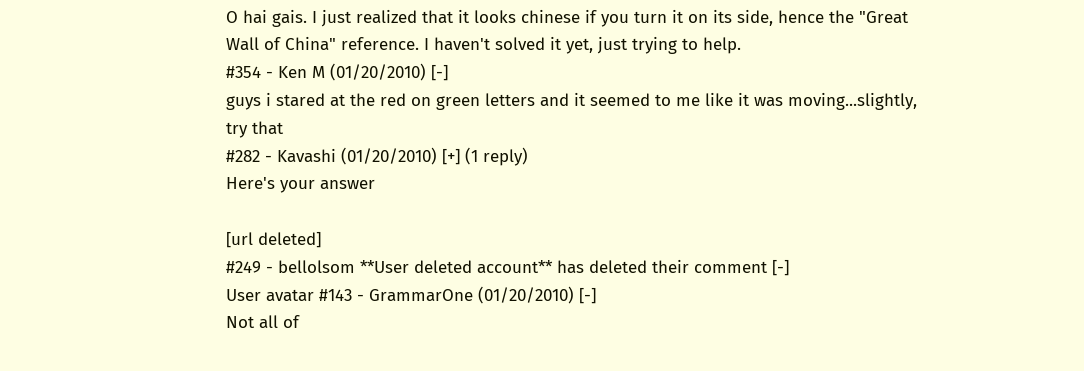O hai gais. I just realized that it looks chinese if you turn it on its side, hence the "Great Wall of China" reference. I haven't solved it yet, just trying to help.
#354 - Ken M (01/20/2010) [-]
guys i stared at the red on green letters and it seemed to me like it was moving...slightly, try that
#282 - Kavashi (01/20/2010) [+] (1 reply)
Here's your answer

[url deleted]
#249 - bellolsom **User deleted account** has deleted their comment [-]
User avatar #143 - GrammarOne (01/20/2010) [-]
Not all of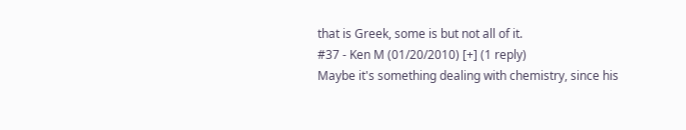that is Greek, some is but not all of it.
#37 - Ken M (01/20/2010) [+] (1 reply)
Maybe it's something dealing with chemistry, since his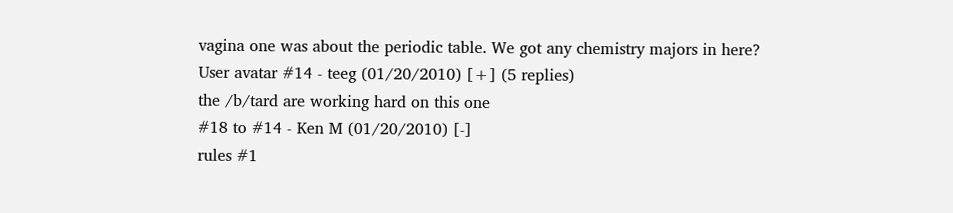vagina one was about the periodic table. We got any chemistry majors in here?
User avatar #14 - teeg (01/20/2010) [+] (5 replies)
the /b/tard are working hard on this one
#18 to #14 - Ken M (01/20/2010) [-]
rules #1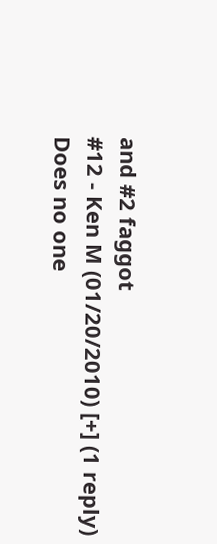and #2 faggot
#12 - Ken M (01/20/2010) [+] (1 reply)
Does no one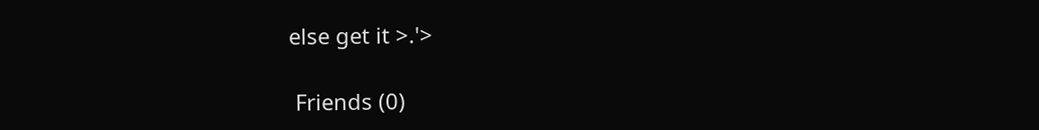else get it >.'>

 Friends (0)